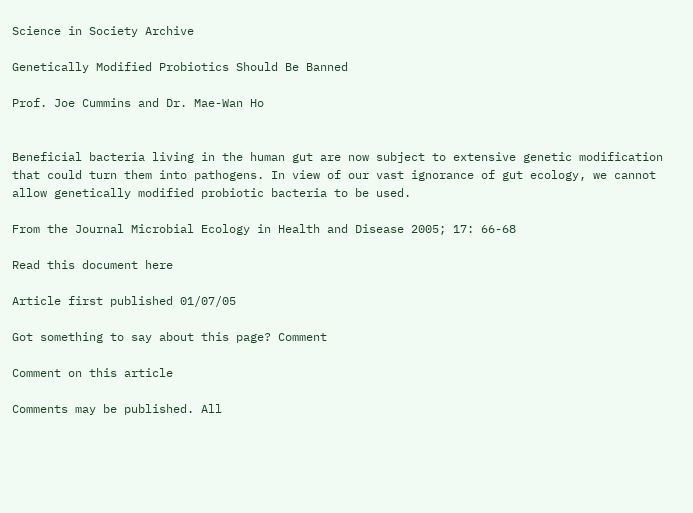Science in Society Archive

Genetically Modified Probiotics Should Be Banned

Prof. Joe Cummins and Dr. Mae-Wan Ho


Beneficial bacteria living in the human gut are now subject to extensive genetic modification that could turn them into pathogens. In view of our vast ignorance of gut ecology, we cannot allow genetically modified probiotic bacteria to be used.

From the Journal Microbial Ecology in Health and Disease 2005; 17: 66-68

Read this document here

Article first published 01/07/05

Got something to say about this page? Comment

Comment on this article

Comments may be published. All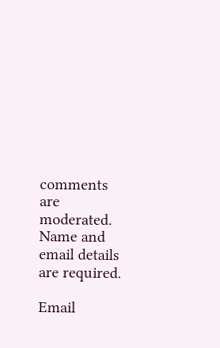comments are moderated. Name and email details are required.

Email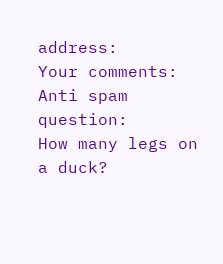address:
Your comments:
Anti spam question:
How many legs on a duck?